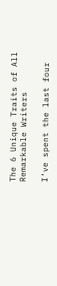The 6 Unique Traits of All Remarkable Writers

I’ve spent the last four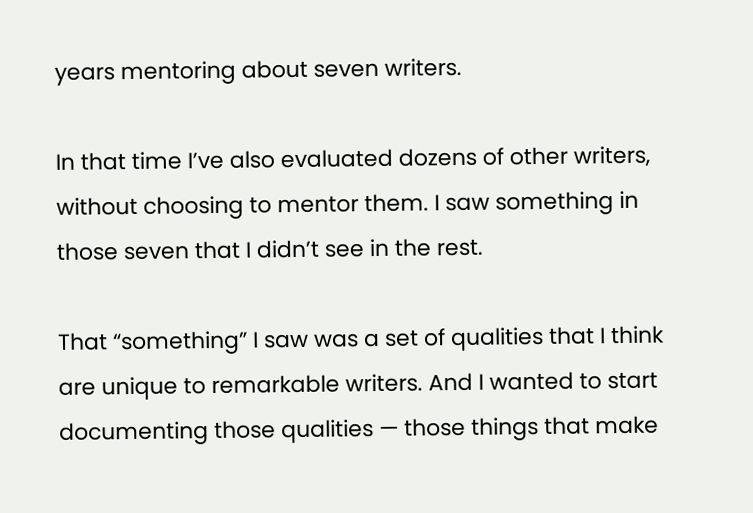years mentoring about seven writers.

In that time I’ve also evaluated dozens of other writers, without choosing to mentor them. I saw something in those seven that I didn’t see in the rest.

That “something” I saw was a set of qualities that I think are unique to remarkable writers. And I wanted to start documenting those qualities — those things that make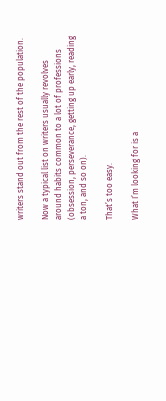writers stand out from the rest of the population.

Now a typical list on writers usually revolves around habits common to a lot of professions (obsession, perseverance, getting up early, reading a ton, and so on).

That’s too easy.

What I’m looking for is a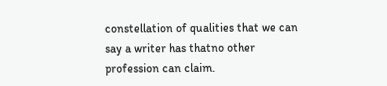constellation of qualities that we can say a writer has thatno other profession can claim.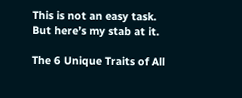This is not an easy task. But here’s my stab at it.

The 6 Unique Traits of All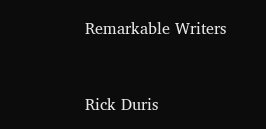Remarkable Writers


Rick Duris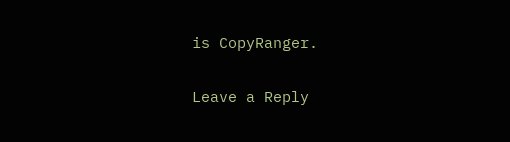is CopyRanger.

Leave a Reply